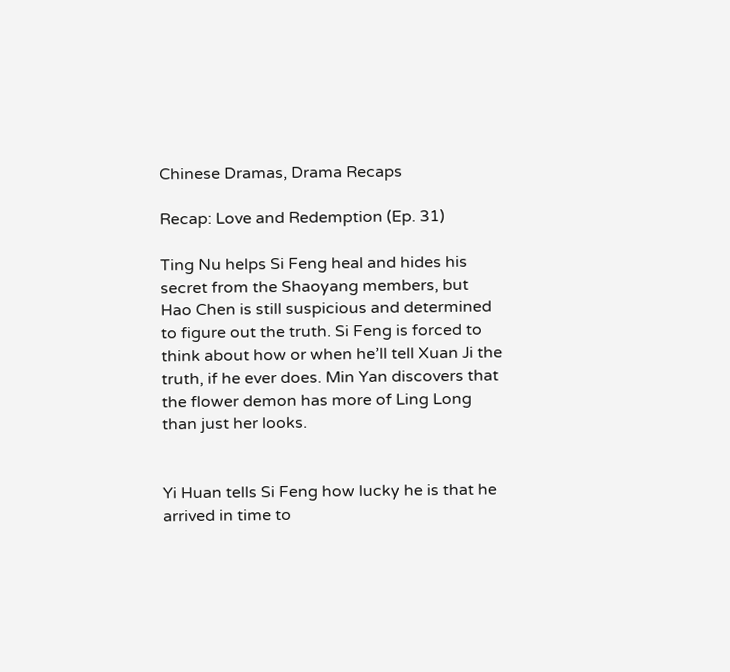Chinese Dramas, Drama Recaps

Recap: Love and Redemption (Ep. 31)

Ting Nu helps Si Feng heal and hides his secret from the Shaoyang members, but Hao Chen is still suspicious and determined to figure out the truth. Si Feng is forced to think about how or when he’ll tell Xuan Ji the truth, if he ever does. Min Yan discovers that the flower demon has more of Ling Long than just her looks.


Yi Huan tells Si Feng how lucky he is that he arrived in time to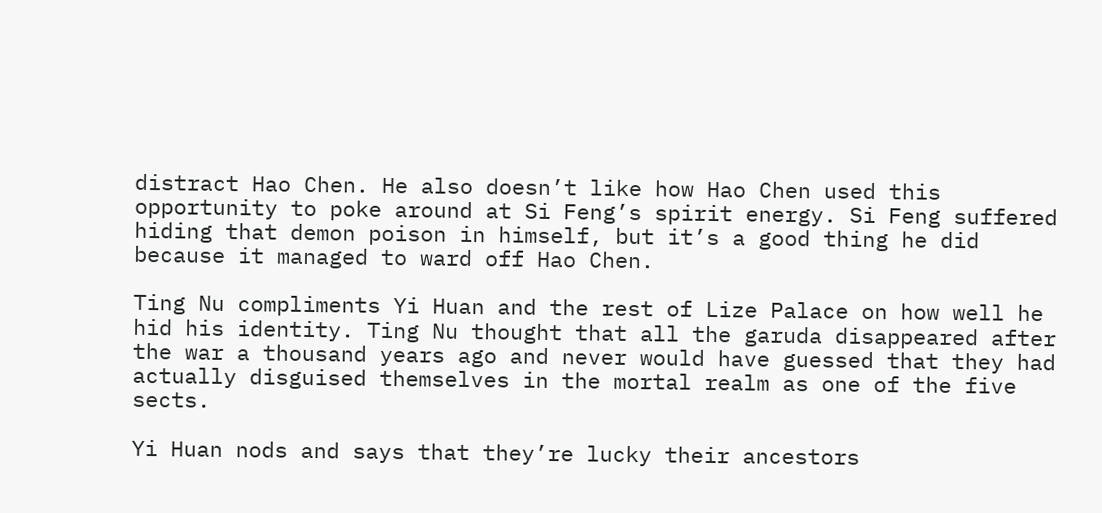distract Hao Chen. He also doesn’t like how Hao Chen used this opportunity to poke around at Si Feng’s spirit energy. Si Feng suffered hiding that demon poison in himself, but it’s a good thing he did because it managed to ward off Hao Chen.

Ting Nu compliments Yi Huan and the rest of Lize Palace on how well he hid his identity. Ting Nu thought that all the garuda disappeared after the war a thousand years ago and never would have guessed that they had actually disguised themselves in the mortal realm as one of the five sects.

Yi Huan nods and says that they’re lucky their ancestors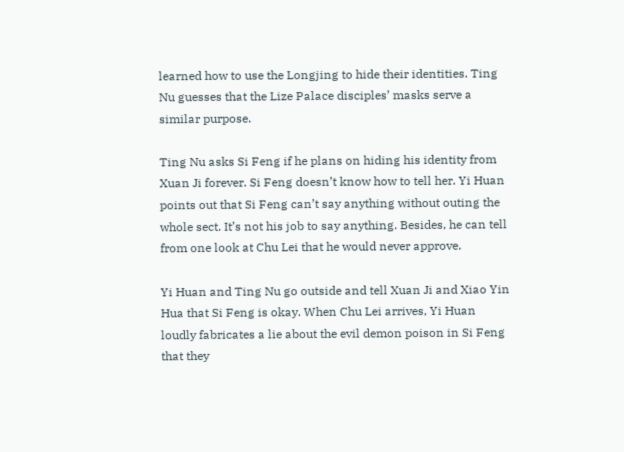learned how to use the Longjing to hide their identities. Ting Nu guesses that the Lize Palace disciples’ masks serve a similar purpose.

Ting Nu asks Si Feng if he plans on hiding his identity from Xuan Ji forever. Si Feng doesn’t know how to tell her. Yi Huan points out that Si Feng can’t say anything without outing the whole sect. It’s not his job to say anything. Besides, he can tell from one look at Chu Lei that he would never approve.

Yi Huan and Ting Nu go outside and tell Xuan Ji and Xiao Yin Hua that Si Feng is okay. When Chu Lei arrives, Yi Huan loudly fabricates a lie about the evil demon poison in Si Feng that they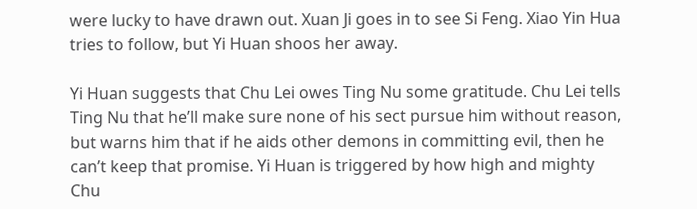were lucky to have drawn out. Xuan Ji goes in to see Si Feng. Xiao Yin Hua tries to follow, but Yi Huan shoos her away.

Yi Huan suggests that Chu Lei owes Ting Nu some gratitude. Chu Lei tells Ting Nu that he’ll make sure none of his sect pursue him without reason, but warns him that if he aids other demons in committing evil, then he can’t keep that promise. Yi Huan is triggered by how high and mighty Chu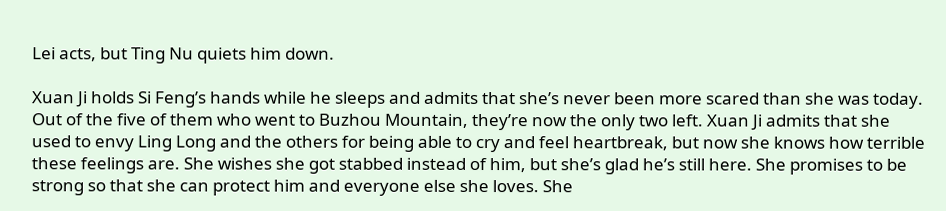Lei acts, but Ting Nu quiets him down.

Xuan Ji holds Si Feng’s hands while he sleeps and admits that she’s never been more scared than she was today. Out of the five of them who went to Buzhou Mountain, they’re now the only two left. Xuan Ji admits that she used to envy Ling Long and the others for being able to cry and feel heartbreak, but now she knows how terrible these feelings are. She wishes she got stabbed instead of him, but she’s glad he’s still here. She promises to be strong so that she can protect him and everyone else she loves. She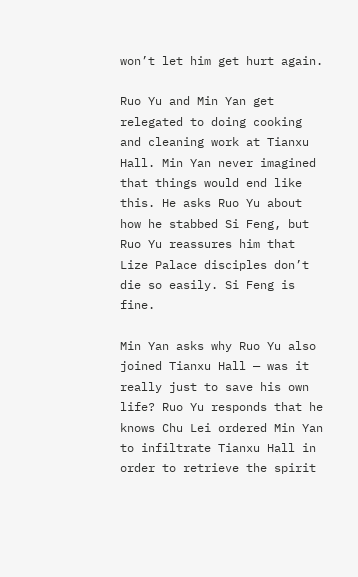won’t let him get hurt again.

Ruo Yu and Min Yan get relegated to doing cooking and cleaning work at Tianxu Hall. Min Yan never imagined that things would end like this. He asks Ruo Yu about how he stabbed Si Feng, but Ruo Yu reassures him that Lize Palace disciples don’t die so easily. Si Feng is fine.

Min Yan asks why Ruo Yu also joined Tianxu Hall — was it really just to save his own life? Ruo Yu responds that he knows Chu Lei ordered Min Yan to infiltrate Tianxu Hall in order to retrieve the spirit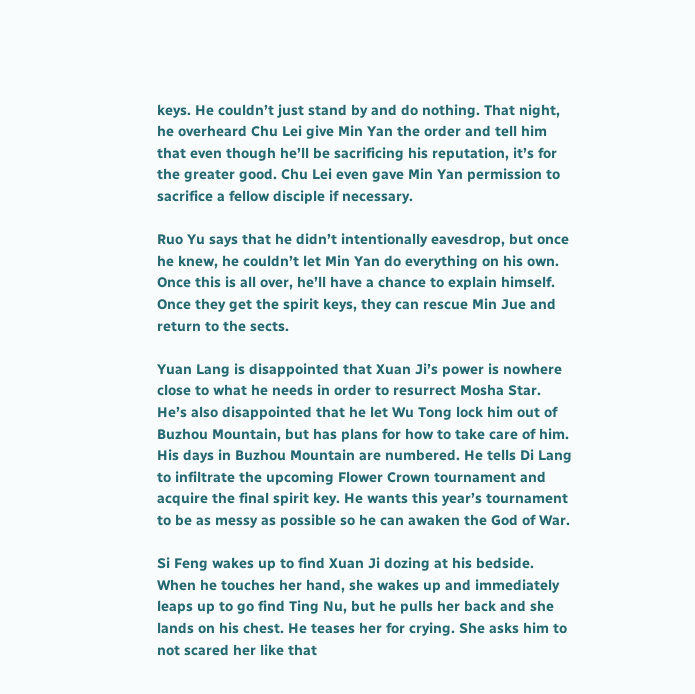keys. He couldn’t just stand by and do nothing. That night, he overheard Chu Lei give Min Yan the order and tell him that even though he’ll be sacrificing his reputation, it’s for the greater good. Chu Lei even gave Min Yan permission to sacrifice a fellow disciple if necessary.

Ruo Yu says that he didn’t intentionally eavesdrop, but once he knew, he couldn’t let Min Yan do everything on his own. Once this is all over, he’ll have a chance to explain himself. Once they get the spirit keys, they can rescue Min Jue and return to the sects.

Yuan Lang is disappointed that Xuan Ji’s power is nowhere close to what he needs in order to resurrect Mosha Star. He’s also disappointed that he let Wu Tong lock him out of Buzhou Mountain, but has plans for how to take care of him. His days in Buzhou Mountain are numbered. He tells Di Lang to infiltrate the upcoming Flower Crown tournament and acquire the final spirit key. He wants this year’s tournament to be as messy as possible so he can awaken the God of War.

Si Feng wakes up to find Xuan Ji dozing at his bedside. When he touches her hand, she wakes up and immediately leaps up to go find Ting Nu, but he pulls her back and she lands on his chest. He teases her for crying. She asks him to not scared her like that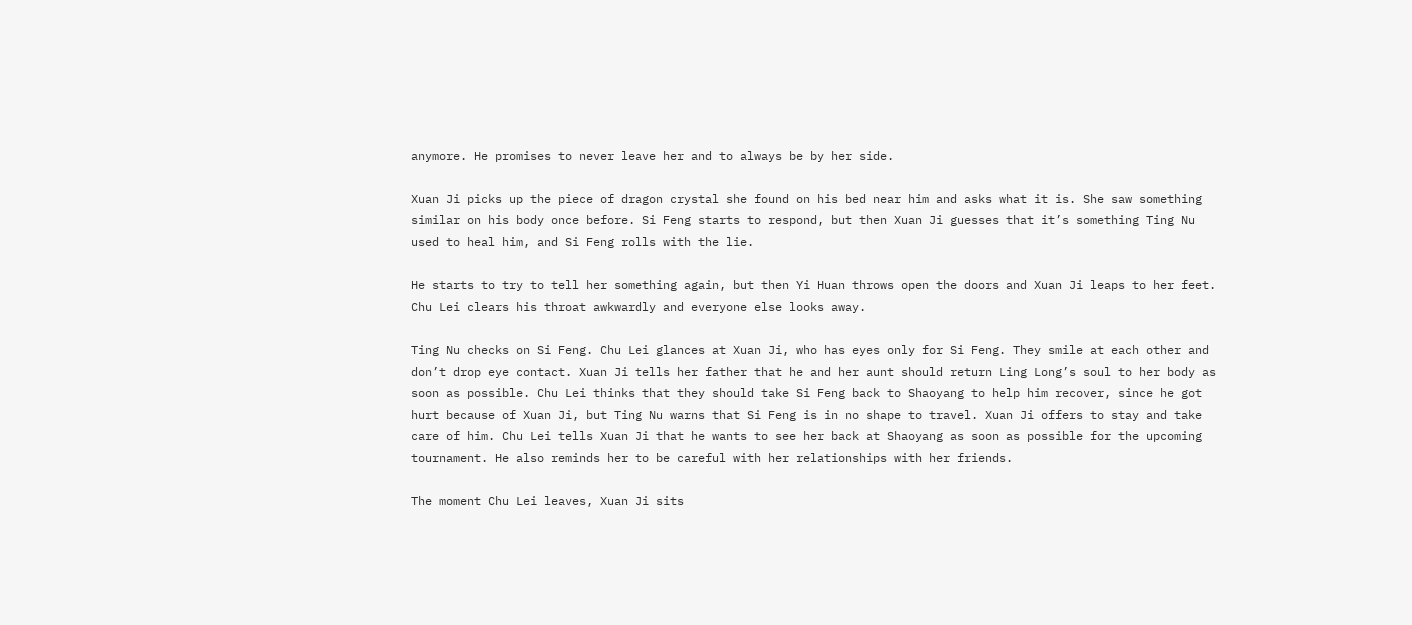anymore. He promises to never leave her and to always be by her side.

Xuan Ji picks up the piece of dragon crystal she found on his bed near him and asks what it is. She saw something similar on his body once before. Si Feng starts to respond, but then Xuan Ji guesses that it’s something Ting Nu used to heal him, and Si Feng rolls with the lie.

He starts to try to tell her something again, but then Yi Huan throws open the doors and Xuan Ji leaps to her feet. Chu Lei clears his throat awkwardly and everyone else looks away.

Ting Nu checks on Si Feng. Chu Lei glances at Xuan Ji, who has eyes only for Si Feng. They smile at each other and don’t drop eye contact. Xuan Ji tells her father that he and her aunt should return Ling Long’s soul to her body as soon as possible. Chu Lei thinks that they should take Si Feng back to Shaoyang to help him recover, since he got hurt because of Xuan Ji, but Ting Nu warns that Si Feng is in no shape to travel. Xuan Ji offers to stay and take care of him. Chu Lei tells Xuan Ji that he wants to see her back at Shaoyang as soon as possible for the upcoming tournament. He also reminds her to be careful with her relationships with her friends.

The moment Chu Lei leaves, Xuan Ji sits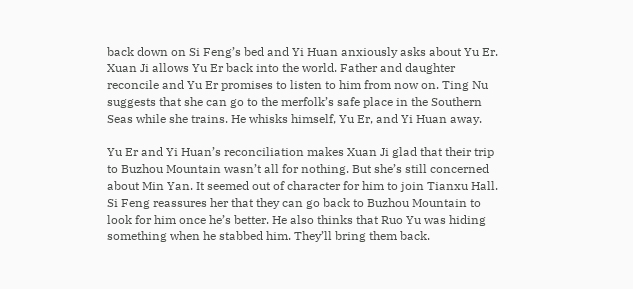back down on Si Feng’s bed and Yi Huan anxiously asks about Yu Er. Xuan Ji allows Yu Er back into the world. Father and daughter reconcile and Yu Er promises to listen to him from now on. Ting Nu suggests that she can go to the merfolk’s safe place in the Southern Seas while she trains. He whisks himself, Yu Er, and Yi Huan away.

Yu Er and Yi Huan’s reconciliation makes Xuan Ji glad that their trip to Buzhou Mountain wasn’t all for nothing. But she’s still concerned about Min Yan. It seemed out of character for him to join Tianxu Hall. Si Feng reassures her that they can go back to Buzhou Mountain to look for him once he’s better. He also thinks that Ruo Yu was hiding something when he stabbed him. They’ll bring them back.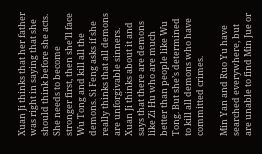Xuan Ji thinks that her father was right in saying that she should think before she acts. She needs to become stronger first, then she’ll face Wu Tong and kill all the demons. Si Feng asks if she really thinks that all demons are unforgivable sinners. Xuan Ji thinks about it and says that there are demons like Zi Hu who are much better than people like Wu Tong. But she’s determined to kill all demons who have committed crimes.

Min Yan and Ruo Yu have searched everywhere, but are unable to find Min Jue or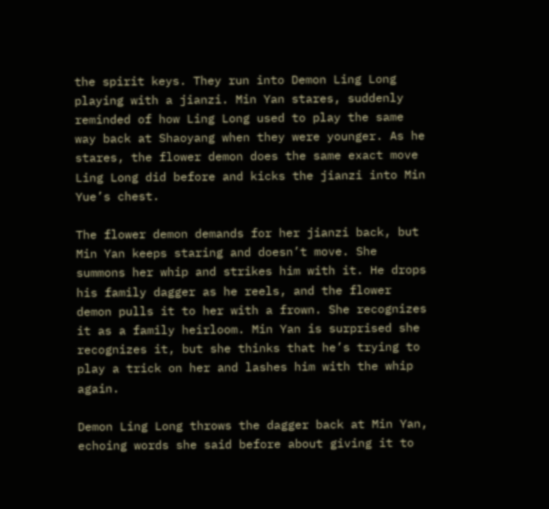the spirit keys. They run into Demon Ling Long playing with a jianzi. Min Yan stares, suddenly reminded of how Ling Long used to play the same way back at Shaoyang when they were younger. As he stares, the flower demon does the same exact move Ling Long did before and kicks the jianzi into Min Yue’s chest.

The flower demon demands for her jianzi back, but Min Yan keeps staring and doesn’t move. She summons her whip and strikes him with it. He drops his family dagger as he reels, and the flower demon pulls it to her with a frown. She recognizes it as a family heirloom. Min Yan is surprised she recognizes it, but she thinks that he’s trying to play a trick on her and lashes him with the whip again.

Demon Ling Long throws the dagger back at Min Yan, echoing words she said before about giving it to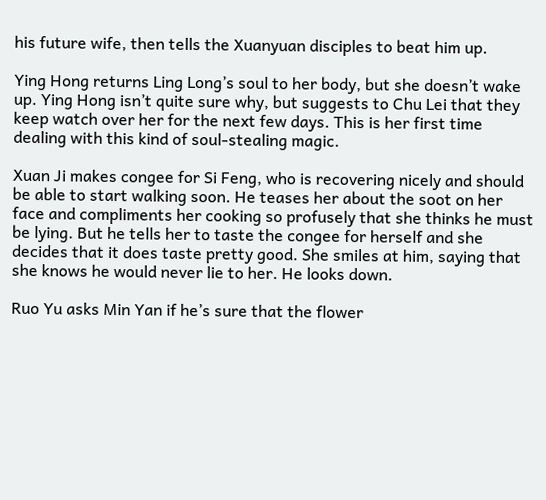his future wife, then tells the Xuanyuan disciples to beat him up.

Ying Hong returns Ling Long’s soul to her body, but she doesn’t wake up. Ying Hong isn’t quite sure why, but suggests to Chu Lei that they keep watch over her for the next few days. This is her first time dealing with this kind of soul-stealing magic.

Xuan Ji makes congee for Si Feng, who is recovering nicely and should be able to start walking soon. He teases her about the soot on her face and compliments her cooking so profusely that she thinks he must be lying. But he tells her to taste the congee for herself and she decides that it does taste pretty good. She smiles at him, saying that she knows he would never lie to her. He looks down.

Ruo Yu asks Min Yan if he’s sure that the flower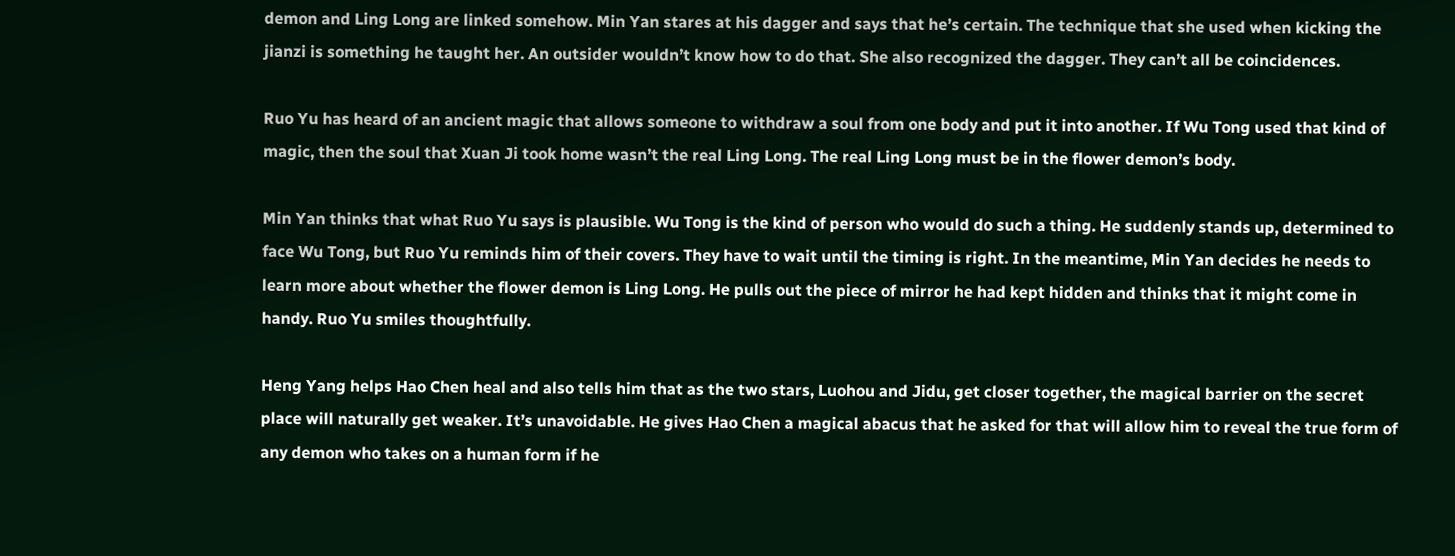demon and Ling Long are linked somehow. Min Yan stares at his dagger and says that he’s certain. The technique that she used when kicking the jianzi is something he taught her. An outsider wouldn’t know how to do that. She also recognized the dagger. They can’t all be coincidences.

Ruo Yu has heard of an ancient magic that allows someone to withdraw a soul from one body and put it into another. If Wu Tong used that kind of magic, then the soul that Xuan Ji took home wasn’t the real Ling Long. The real Ling Long must be in the flower demon’s body.

Min Yan thinks that what Ruo Yu says is plausible. Wu Tong is the kind of person who would do such a thing. He suddenly stands up, determined to face Wu Tong, but Ruo Yu reminds him of their covers. They have to wait until the timing is right. In the meantime, Min Yan decides he needs to learn more about whether the flower demon is Ling Long. He pulls out the piece of mirror he had kept hidden and thinks that it might come in handy. Ruo Yu smiles thoughtfully.

Heng Yang helps Hao Chen heal and also tells him that as the two stars, Luohou and Jidu, get closer together, the magical barrier on the secret place will naturally get weaker. It’s unavoidable. He gives Hao Chen a magical abacus that he asked for that will allow him to reveal the true form of any demon who takes on a human form if he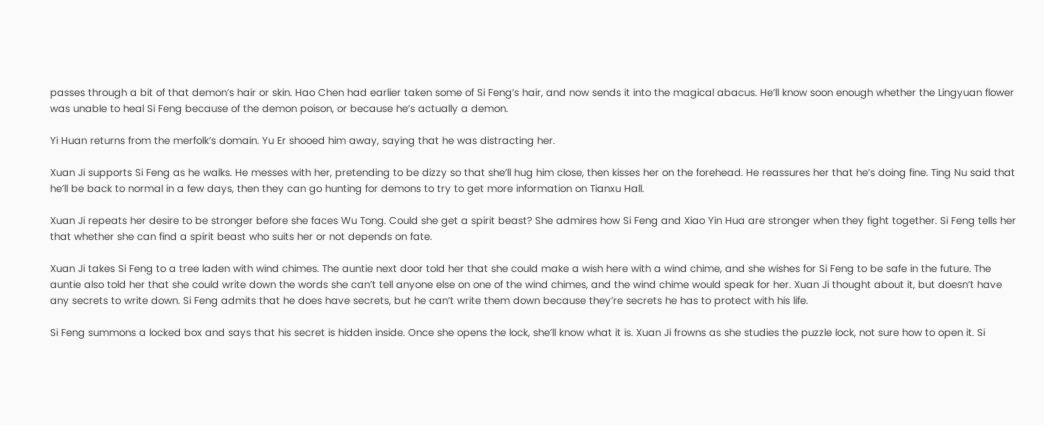passes through a bit of that demon’s hair or skin. Hao Chen had earlier taken some of Si Feng’s hair, and now sends it into the magical abacus. He’ll know soon enough whether the Lingyuan flower was unable to heal Si Feng because of the demon poison, or because he’s actually a demon.

Yi Huan returns from the merfolk’s domain. Yu Er shooed him away, saying that he was distracting her.

Xuan Ji supports Si Feng as he walks. He messes with her, pretending to be dizzy so that she’ll hug him close, then kisses her on the forehead. He reassures her that he’s doing fine. Ting Nu said that he’ll be back to normal in a few days, then they can go hunting for demons to try to get more information on Tianxu Hall.

Xuan Ji repeats her desire to be stronger before she faces Wu Tong. Could she get a spirit beast? She admires how Si Feng and Xiao Yin Hua are stronger when they fight together. Si Feng tells her that whether she can find a spirit beast who suits her or not depends on fate.

Xuan Ji takes Si Feng to a tree laden with wind chimes. The auntie next door told her that she could make a wish here with a wind chime, and she wishes for Si Feng to be safe in the future. The auntie also told her that she could write down the words she can’t tell anyone else on one of the wind chimes, and the wind chime would speak for her. Xuan Ji thought about it, but doesn’t have any secrets to write down. Si Feng admits that he does have secrets, but he can’t write them down because they’re secrets he has to protect with his life.

Si Feng summons a locked box and says that his secret is hidden inside. Once she opens the lock, she’ll know what it is. Xuan Ji frowns as she studies the puzzle lock, not sure how to open it. Si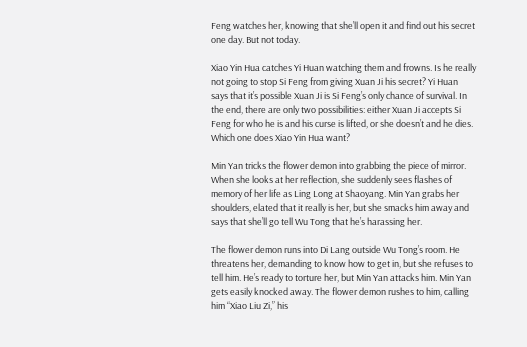Feng watches her, knowing that she’ll open it and find out his secret one day. But not today.

Xiao Yin Hua catches Yi Huan watching them and frowns. Is he really not going to stop Si Feng from giving Xuan Ji his secret? Yi Huan says that it’s possible Xuan Ji is Si Feng’s only chance of survival. In the end, there are only two possibilities: either Xuan Ji accepts Si Feng for who he is and his curse is lifted, or she doesn’t and he dies. Which one does Xiao Yin Hua want?

Min Yan tricks the flower demon into grabbing the piece of mirror. When she looks at her reflection, she suddenly sees flashes of memory of her life as Ling Long at Shaoyang. Min Yan grabs her shoulders, elated that it really is her, but she smacks him away and says that she’ll go tell Wu Tong that he’s harassing her.

The flower demon runs into Di Lang outside Wu Tong’s room. He threatens her, demanding to know how to get in, but she refuses to tell him. He’s ready to torture her, but Min Yan attacks him. Min Yan gets easily knocked away. The flower demon rushes to him, calling him “Xiao Liu Zi,” his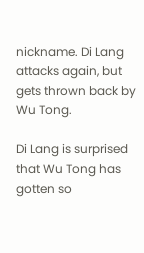nickname. Di Lang attacks again, but gets thrown back by Wu Tong.

Di Lang is surprised that Wu Tong has gotten so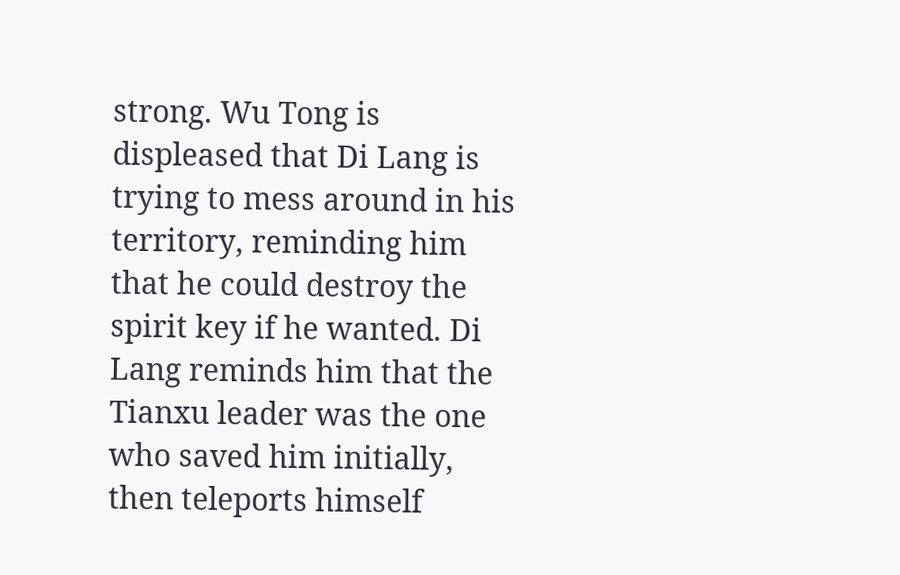strong. Wu Tong is displeased that Di Lang is trying to mess around in his territory, reminding him that he could destroy the spirit key if he wanted. Di Lang reminds him that the Tianxu leader was the one who saved him initially, then teleports himself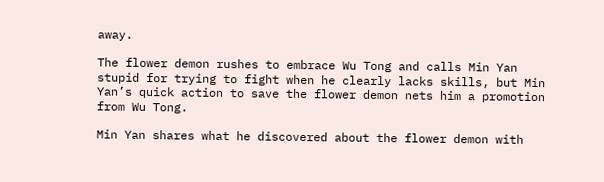away.

The flower demon rushes to embrace Wu Tong and calls Min Yan stupid for trying to fight when he clearly lacks skills, but Min Yan’s quick action to save the flower demon nets him a promotion from Wu Tong.

Min Yan shares what he discovered about the flower demon with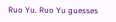Ruo Yu. Ruo Yu guesses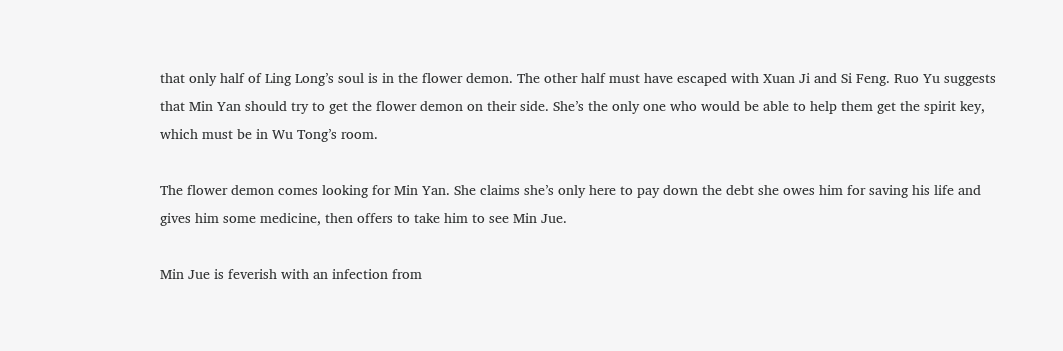that only half of Ling Long’s soul is in the flower demon. The other half must have escaped with Xuan Ji and Si Feng. Ruo Yu suggests that Min Yan should try to get the flower demon on their side. She’s the only one who would be able to help them get the spirit key, which must be in Wu Tong’s room.

The flower demon comes looking for Min Yan. She claims she’s only here to pay down the debt she owes him for saving his life and gives him some medicine, then offers to take him to see Min Jue.

Min Jue is feverish with an infection from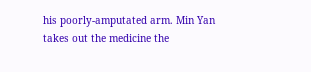his poorly-amputated arm. Min Yan takes out the medicine the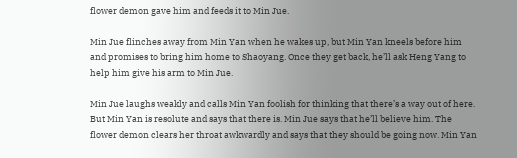flower demon gave him and feeds it to Min Jue.

Min Jue flinches away from Min Yan when he wakes up, but Min Yan kneels before him and promises to bring him home to Shaoyang. Once they get back, he’ll ask Heng Yang to help him give his arm to Min Jue.

Min Jue laughs weakly and calls Min Yan foolish for thinking that there’s a way out of here. But Min Yan is resolute and says that there is. Min Jue says that he’ll believe him. The flower demon clears her throat awkwardly and says that they should be going now. Min Yan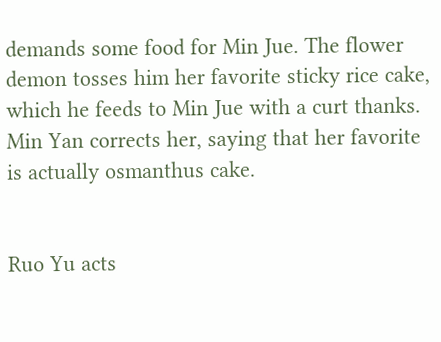demands some food for Min Jue. The flower demon tosses him her favorite sticky rice cake, which he feeds to Min Jue with a curt thanks. Min Yan corrects her, saying that her favorite is actually osmanthus cake.


Ruo Yu acts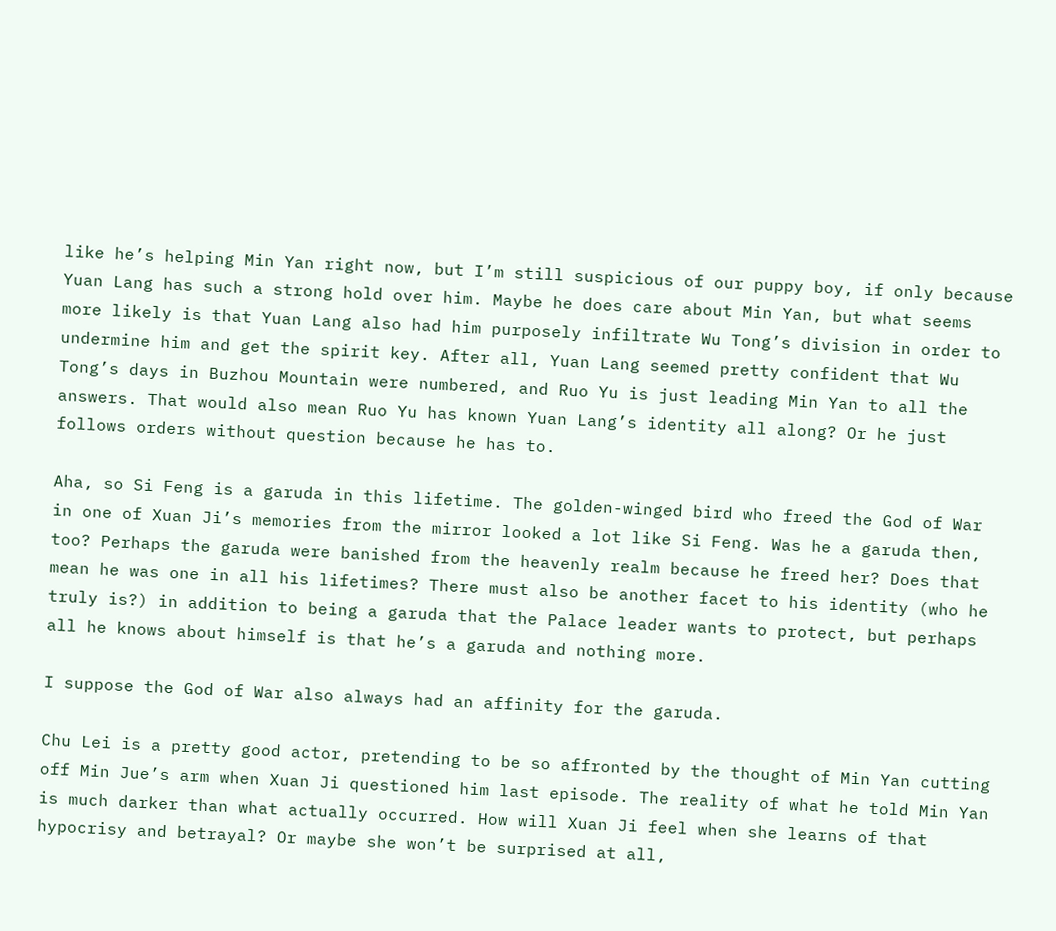like he’s helping Min Yan right now, but I’m still suspicious of our puppy boy, if only because Yuan Lang has such a strong hold over him. Maybe he does care about Min Yan, but what seems more likely is that Yuan Lang also had him purposely infiltrate Wu Tong’s division in order to undermine him and get the spirit key. After all, Yuan Lang seemed pretty confident that Wu Tong’s days in Buzhou Mountain were numbered, and Ruo Yu is just leading Min Yan to all the answers. That would also mean Ruo Yu has known Yuan Lang’s identity all along? Or he just follows orders without question because he has to.

Aha, so Si Feng is a garuda in this lifetime. The golden-winged bird who freed the God of War in one of Xuan Ji’s memories from the mirror looked a lot like Si Feng. Was he a garuda then, too? Perhaps the garuda were banished from the heavenly realm because he freed her? Does that mean he was one in all his lifetimes? There must also be another facet to his identity (who he truly is?) in addition to being a garuda that the Palace leader wants to protect, but perhaps all he knows about himself is that he’s a garuda and nothing more.

I suppose the God of War also always had an affinity for the garuda.

Chu Lei is a pretty good actor, pretending to be so affronted by the thought of Min Yan cutting off Min Jue’s arm when Xuan Ji questioned him last episode. The reality of what he told Min Yan is much darker than what actually occurred. How will Xuan Ji feel when she learns of that hypocrisy and betrayal? Or maybe she won’t be surprised at all,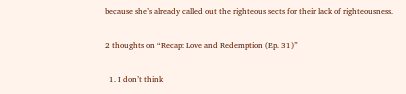because she’s already called out the righteous sects for their lack of righteousness.

2 thoughts on “Recap: Love and Redemption (Ep. 31)”

  1. I don’t think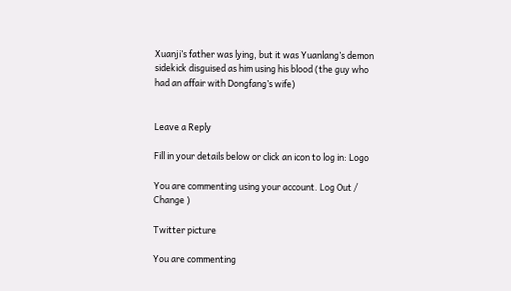Xuanji’s father was lying, but it was Yuanlang’s demon sidekick disguised as him using his blood (the guy who had an affair with Dongfang’s wife)


Leave a Reply

Fill in your details below or click an icon to log in: Logo

You are commenting using your account. Log Out /  Change )

Twitter picture

You are commenting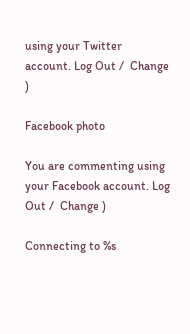using your Twitter account. Log Out /  Change )

Facebook photo

You are commenting using your Facebook account. Log Out /  Change )

Connecting to %s